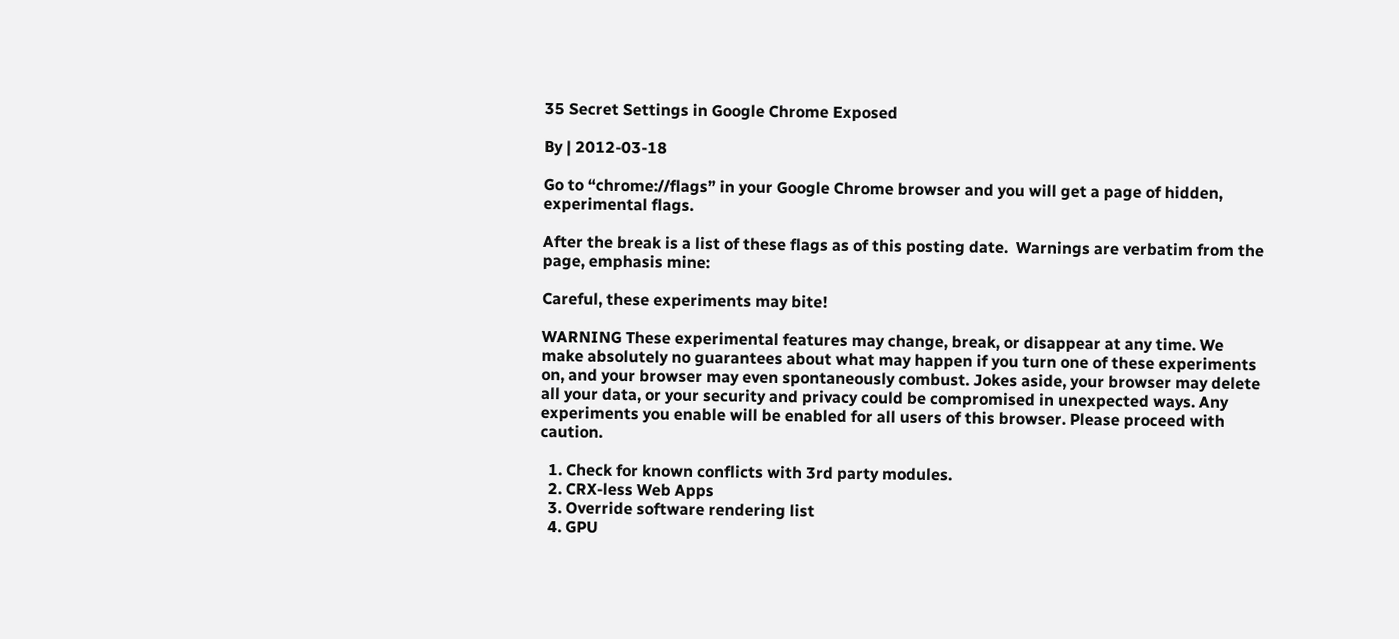35 Secret Settings in Google Chrome Exposed

By | 2012-03-18

Go to “chrome://flags” in your Google Chrome browser and you will get a page of hidden, experimental flags.

After the break is a list of these flags as of this posting date.  Warnings are verbatim from the page, emphasis mine:

Careful, these experiments may bite!

WARNING These experimental features may change, break, or disappear at any time. We make absolutely no guarantees about what may happen if you turn one of these experiments on, and your browser may even spontaneously combust. Jokes aside, your browser may delete all your data, or your security and privacy could be compromised in unexpected ways. Any experiments you enable will be enabled for all users of this browser. Please proceed with caution.

  1. Check for known conflicts with 3rd party modules.
  2. CRX-less Web Apps
  3. Override software rendering list
  4. GPU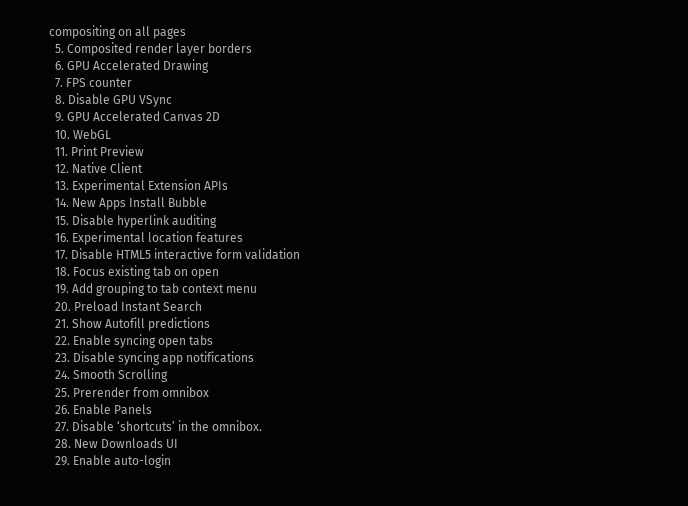compositing on all pages
  5. Composited render layer borders
  6. GPU Accelerated Drawing
  7. FPS counter
  8. Disable GPU VSync
  9. GPU Accelerated Canvas 2D
  10. WebGL
  11. Print Preview
  12. Native Client
  13. Experimental Extension APIs
  14. New Apps Install Bubble
  15. Disable hyperlink auditing
  16. Experimental location features
  17. Disable HTML5 interactive form validation
  18. Focus existing tab on open
  19. Add grouping to tab context menu
  20. Preload Instant Search
  21. Show Autofill predictions
  22. Enable syncing open tabs
  23. Disable syncing app notifications
  24. Smooth Scrolling
  25. Prerender from omnibox
  26. Enable Panels
  27. Disable ‘shortcuts’ in the omnibox.
  28. New Downloads UI
  29. Enable auto-login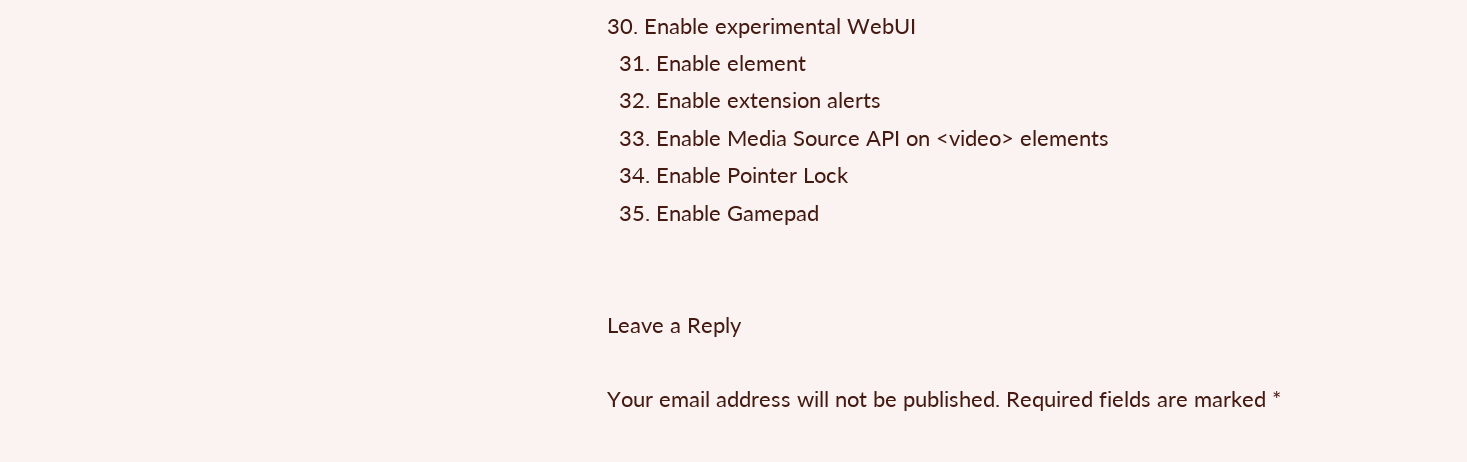30. Enable experimental WebUI
  31. Enable element
  32. Enable extension alerts
  33. Enable Media Source API on <video> elements
  34. Enable Pointer Lock
  35. Enable Gamepad


Leave a Reply

Your email address will not be published. Required fields are marked *